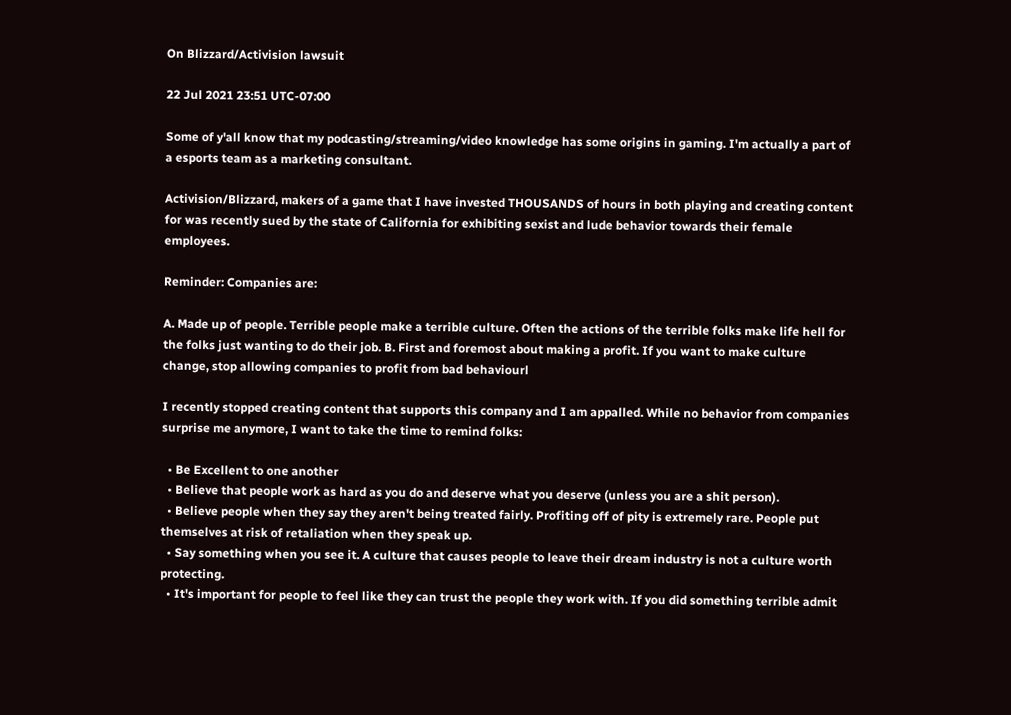On Blizzard/Activision lawsuit

22 Jul 2021 23:51 UTC-07:00

Some of y'all know that my podcasting/streaming/video knowledge has some origins in gaming. I'm actually a part of a esports team as a marketing consultant.

Activision/Blizzard, makers of a game that I have invested THOUSANDS of hours in both playing and creating content for was recently sued by the state of California for exhibiting sexist and lude behavior towards their female employees.

Reminder: Companies are:

A. Made up of people. Terrible people make a terrible culture. Often the actions of the terrible folks make life hell for the folks just wanting to do their job. B. First and foremost about making a profit. If you want to make culture change, stop allowing companies to profit from bad behaviourl

I recently stopped creating content that supports this company and I am appalled. While no behavior from companies surprise me anymore, I want to take the time to remind folks:

  • Be Excellent to one another
  • Believe that people work as hard as you do and deserve what you deserve (unless you are a shit person).
  • Believe people when they say they aren't being treated fairly. Profiting off of pity is extremely rare. People put themselves at risk of retaliation when they speak up.
  • Say something when you see it. A culture that causes people to leave their dream industry is not a culture worth protecting.
  • It's important for people to feel like they can trust the people they work with. If you did something terrible admit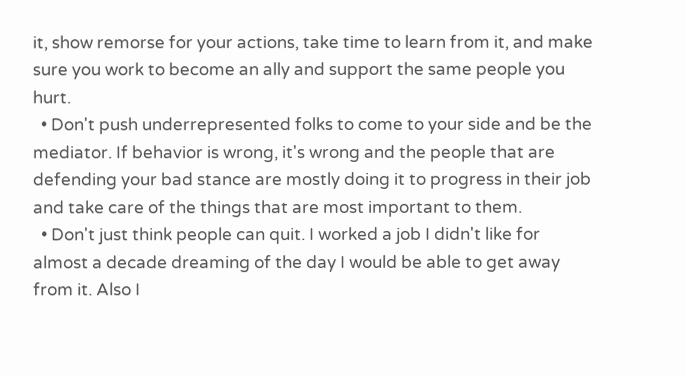it, show remorse for your actions, take time to learn from it, and make sure you work to become an ally and support the same people you hurt.
  • Don't push underrepresented folks to come to your side and be the mediator. If behavior is wrong, it's wrong and the people that are defending your bad stance are mostly doing it to progress in their job and take care of the things that are most important to them.
  • Don't just think people can quit. I worked a job I didn't like for almost a decade dreaming of the day I would be able to get away from it. Also I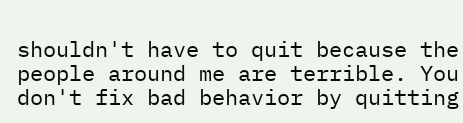shouldn't have to quit because the people around me are terrible. You don't fix bad behavior by quitting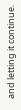and letting it continue.